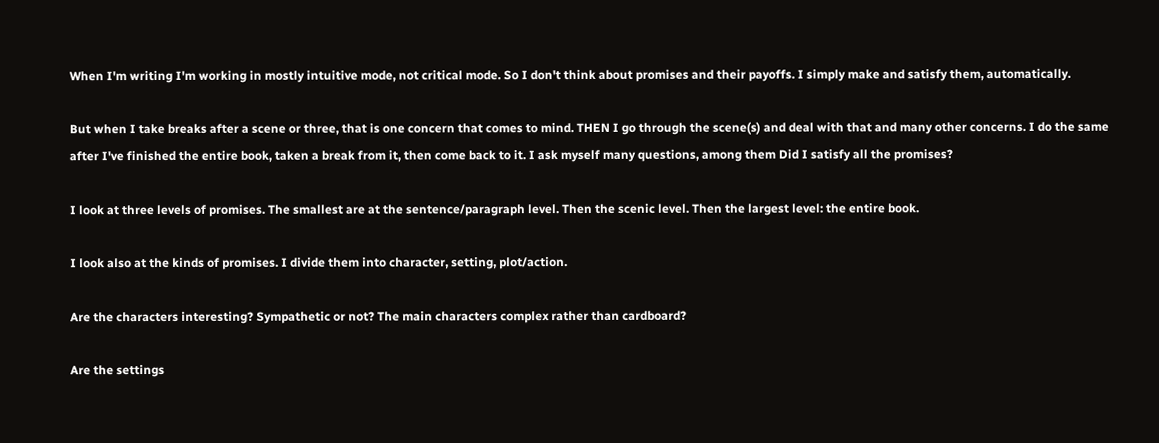When I'm writing I'm working in mostly intuitive mode, not critical mode. So I don't think about promises and their payoffs. I simply make and satisfy them, automatically.

But when I take breaks after a scene or three, that is one concern that comes to mind. THEN I go through the scene(s) and deal with that and many other concerns. I do the same after I've finished the entire book, taken a break from it, then come back to it. I ask myself many questions, among them Did I satisfy all the promises?

I look at three levels of promises. The smallest are at the sentence/paragraph level. Then the scenic level. Then the largest level: the entire book.

I look also at the kinds of promises. I divide them into character, setting, plot/action.

Are the characters interesting? Sympathetic or not? The main characters complex rather than cardboard?

Are the settings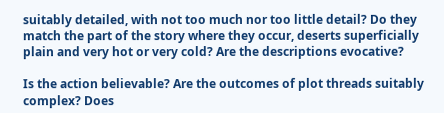suitably detailed, with not too much nor too little detail? Do they match the part of the story where they occur, deserts superficially plain and very hot or very cold? Are the descriptions evocative?

Is the action believable? Are the outcomes of plot threads suitably complex? Does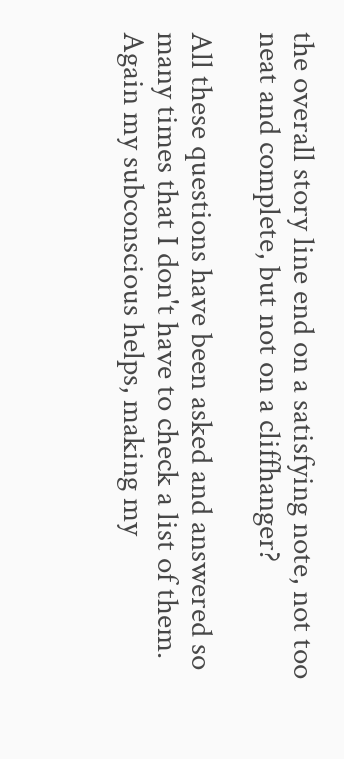the overall story line end on a satisfying note, not too neat and complete, but not on a cliffhanger?

All these questions have been asked and answered so many times that I don't have to check a list of them. Again my subconscious helps, making my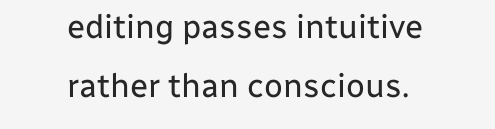editing passes intuitive rather than conscious.